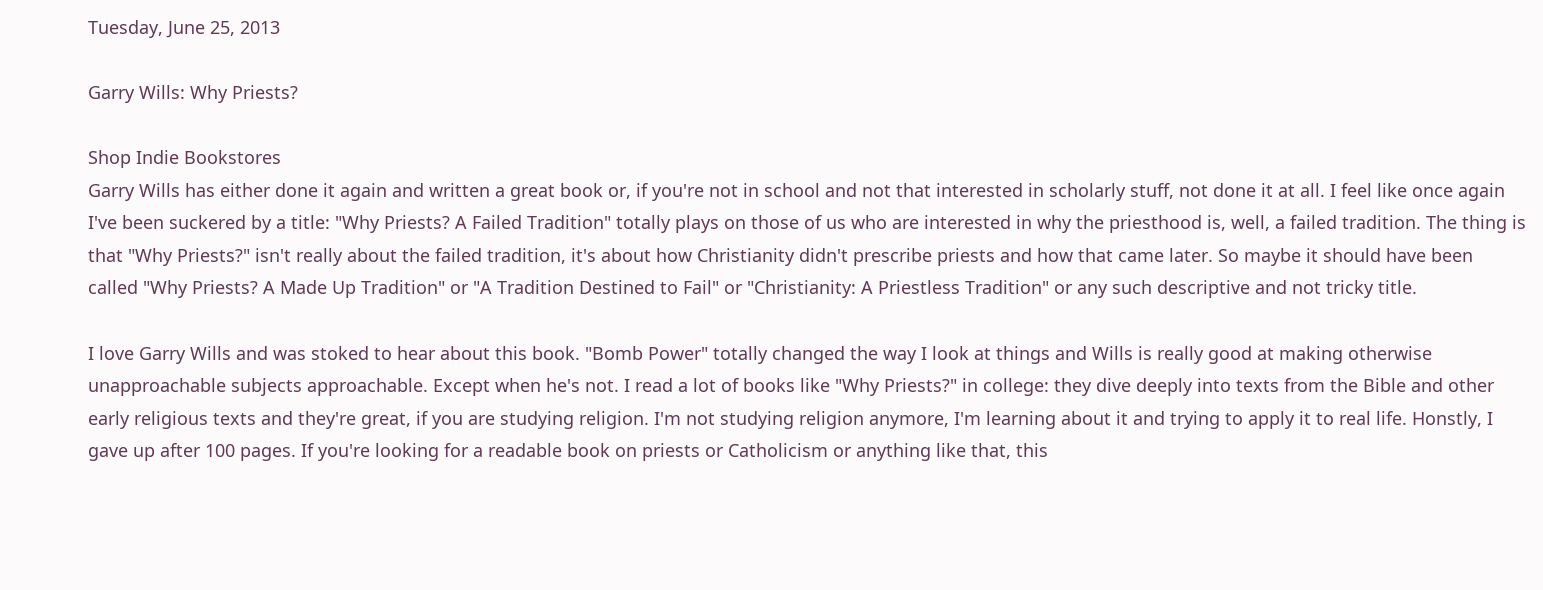Tuesday, June 25, 2013

Garry Wills: Why Priests?

Shop Indie Bookstores
Garry Wills has either done it again and written a great book or, if you're not in school and not that interested in scholarly stuff, not done it at all. I feel like once again I've been suckered by a title: "Why Priests? A Failed Tradition" totally plays on those of us who are interested in why the priesthood is, well, a failed tradition. The thing is that "Why Priests?" isn't really about the failed tradition, it's about how Christianity didn't prescribe priests and how that came later. So maybe it should have been called "Why Priests? A Made Up Tradition" or "A Tradition Destined to Fail" or "Christianity: A Priestless Tradition" or any such descriptive and not tricky title.

I love Garry Wills and was stoked to hear about this book. "Bomb Power" totally changed the way I look at things and Wills is really good at making otherwise unapproachable subjects approachable. Except when he's not. I read a lot of books like "Why Priests?" in college: they dive deeply into texts from the Bible and other early religious texts and they're great, if you are studying religion. I'm not studying religion anymore, I'm learning about it and trying to apply it to real life. Honstly, I gave up after 100 pages. If you're looking for a readable book on priests or Catholicism or anything like that, this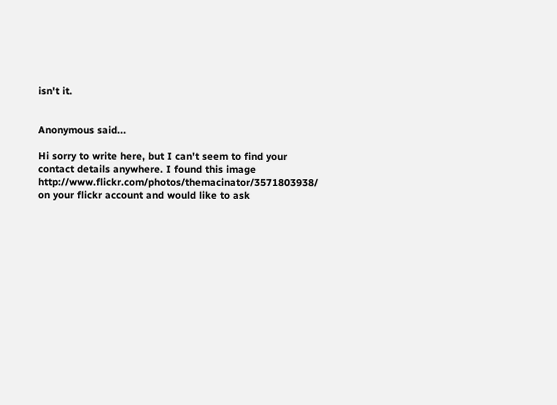isn't it.


Anonymous said...

Hi sorry to write here, but I can't seem to find your contact details anywhere. I found this image http://www.flickr.com/photos/themacinator/3571803938/ on your flickr account and would like to ask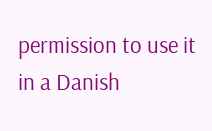permission to use it in a Danish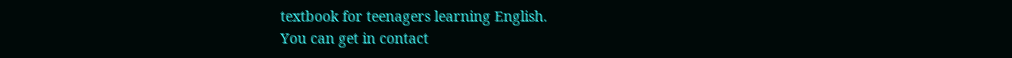textbook for teenagers learning English.
You can get in contact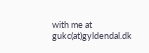with me at gukc(at)gyldendal.dk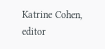Katrine Cohen, editor